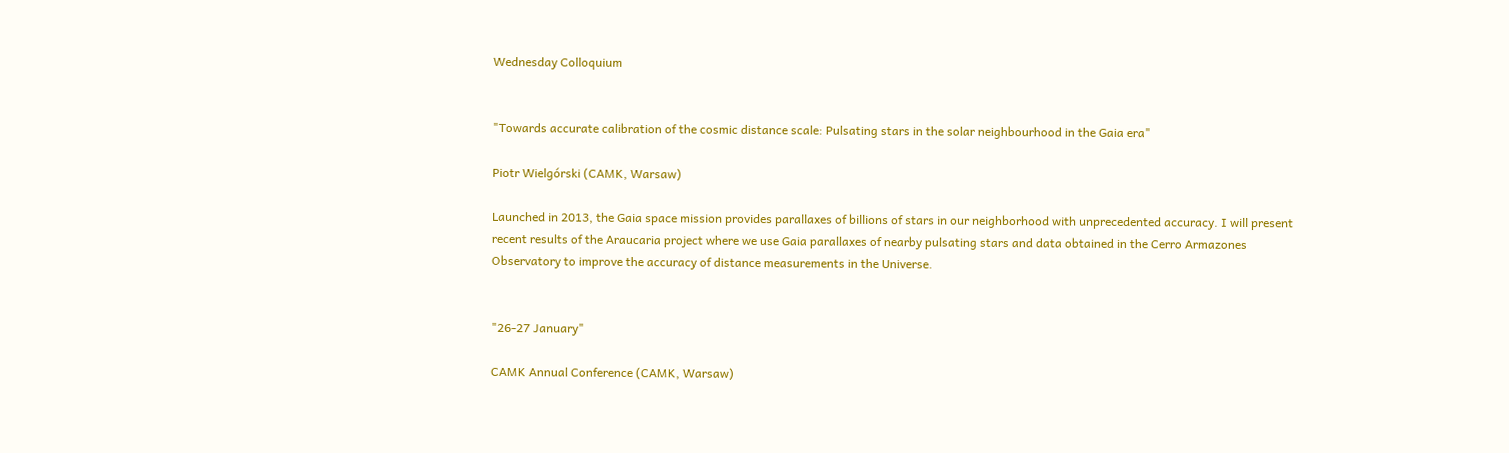Wednesday Colloquium


"Towards accurate calibration of the cosmic distance scale: Pulsating stars in the solar neighbourhood in the Gaia era"

Piotr Wielgórski (CAMK, Warsaw)

Launched in 2013, the Gaia space mission provides parallaxes of billions of stars in our neighborhood with unprecedented accuracy. I will present recent results of the Araucaria project where we use Gaia parallaxes of nearby pulsating stars and data obtained in the Cerro Armazones Observatory to improve the accuracy of distance measurements in the Universe.


"26-27 January"

CAMK Annual Conference (CAMK, Warsaw)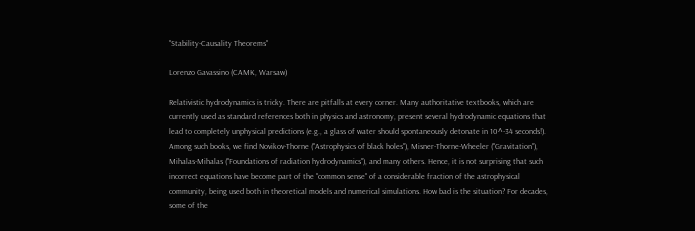"Stability-Causality Theorems"

Lorenzo Gavassino (CAMK, Warsaw)

Relativistic hydrodynamics is tricky. There are pitfalls at every corner. Many authoritative textbooks, which are currently used as standard references both in physics and astronomy, present several hydrodynamic equations that lead to completely unphysical predictions (e.g., a glass of water should spontaneously detonate in 10^-34 seconds!). Among such books, we find Novikov-Thorne ("Astrophysics of black holes"), Misner-Thorne-Wheeler ("Gravitation"), Mihalas-Mihalas ("Foundations of radiation hydrodynamics"), and many others. Hence, it is not surprising that such incorrect equations have become part of the "common sense" of a considerable fraction of the astrophysical community, being used both in theoretical models and numerical simulations. How bad is the situation? For decades, some of the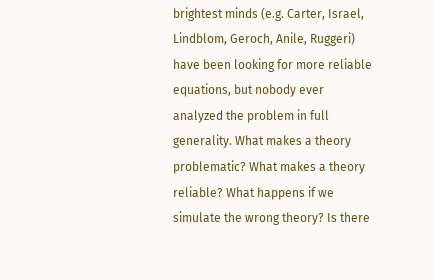brightest minds (e.g. Carter, Israel, Lindblom, Geroch, Anile, Ruggeri) have been looking for more reliable equations, but nobody ever analyzed the problem in full generality. What makes a theory problematic? What makes a theory reliable? What happens if we simulate the wrong theory? Is there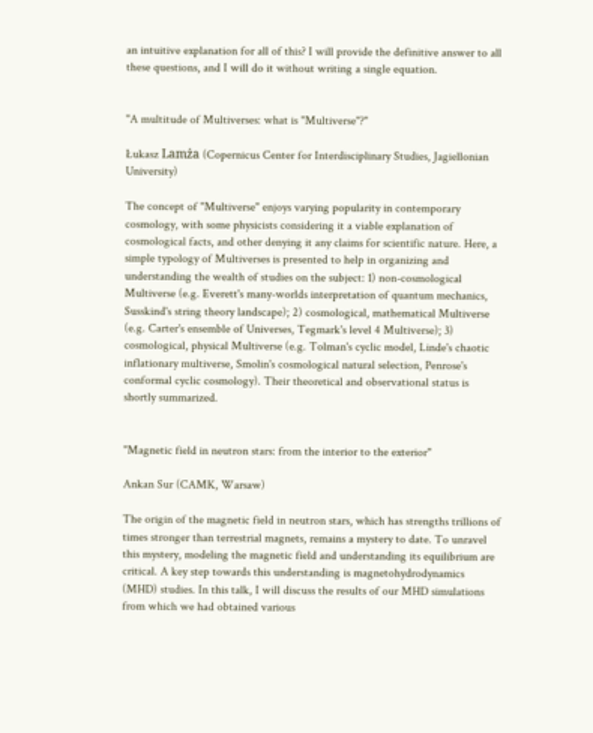an intuitive explanation for all of this? I will provide the definitive answer to all these questions, and I will do it without writing a single equation.


"A multitude of Multiverses: what is "Multiverse"?"

Łukasz Lamża (Copernicus Center for Interdisciplinary Studies, Jagiellonian University)

The concept of "Multiverse" enjoys varying popularity in contemporary cosmology, with some physicists considering it a viable explanation of cosmological facts, and other denying it any claims for scientific nature. Here, a simple typology of Multiverses is presented to help in organizing and understanding the wealth of studies on the subject: 1) non-cosmological Multiverse (e.g. Everett's many-worlds interpretation of quantum mechanics, Susskind's string theory landscape); 2) cosmological, mathematical Multiverse (e.g. Carter's ensemble of Universes, Tegmark's level 4 Multiverse); 3) cosmological, physical Multiverse (e.g. Tolman's cyclic model, Linde's chaotic inflationary multiverse, Smolin's cosmological natural selection, Penrose's conformal cyclic cosmology). Their theoretical and observational status is shortly summarized.


"Magnetic field in neutron stars: from the interior to the exterior"

Ankan Sur (CAMK, Warsaw)

The origin of the magnetic field in neutron stars, which has strengths trillions of times stronger than terrestrial magnets, remains a mystery to date. To unravel this mystery, modeling the magnetic field and understanding its equilibrium are critical. A key step towards this understanding is magnetohydrodynamics (MHD) studies. In this talk, I will discuss the results of our MHD simulations from which we had obtained various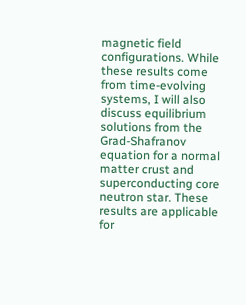magnetic field configurations. While these results come from time-evolving systems, I will also discuss equilibrium solutions from the Grad-Shafranov equation for a normal matter crust and superconducting core neutron star. These results are applicable for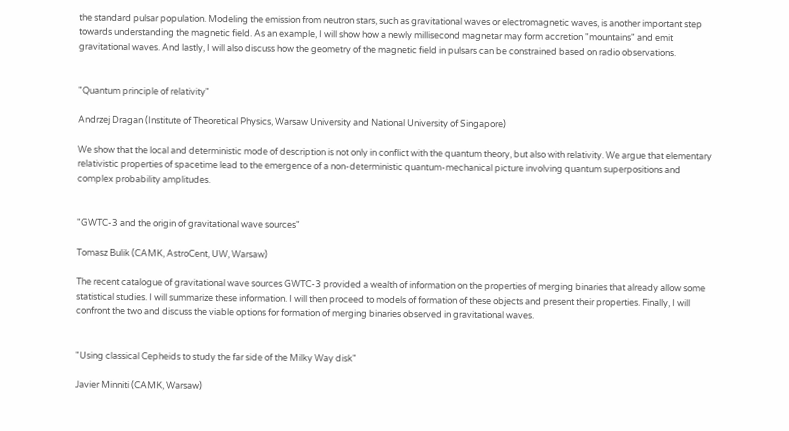the standard pulsar population. Modeling the emission from neutron stars, such as gravitational waves or electromagnetic waves, is another important step towards understanding the magnetic field. As an example, I will show how a newly millisecond magnetar may form accretion "mountains" and emit gravitational waves. And lastly, I will also discuss how the geometry of the magnetic field in pulsars can be constrained based on radio observations.


"Quantum principle of relativity"

Andrzej Dragan (Institute of Theoretical Physics, Warsaw University and National University of Singapore)

We show that the local and deterministic mode of description is not only in conflict with the quantum theory, but also with relativity. We argue that elementary relativistic properties of spacetime lead to the emergence of a non-deterministic quantum-mechanical picture involving quantum superpositions and complex probability amplitudes.


"GWTC-3 and the origin of gravitational wave sources"

Tomasz Bulik (CAMK, AstroCent, UW, Warsaw)

The recent catalogue of gravitational wave sources GWTC-3 provided a wealth of information on the properties of merging binaries that already allow some statistical studies. I will summarize these information. I will then proceed to models of formation of these objects and present their properties. Finally, I will confront the two and discuss the viable options for formation of merging binaries observed in gravitational waves.


"Using classical Cepheids to study the far side of the Milky Way disk"

Javier Minniti (CAMK, Warsaw)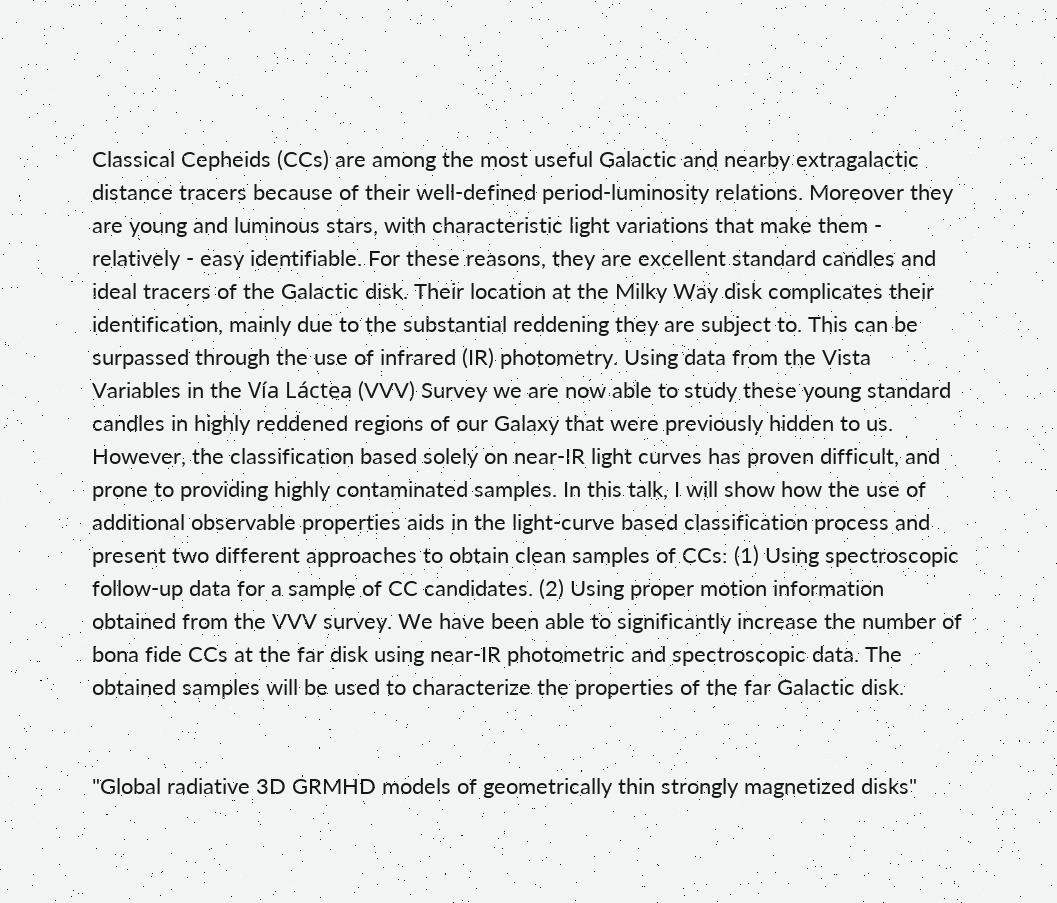Classical Cepheids (CCs) are among the most useful Galactic and nearby extragalactic distance tracers because of their well-defined period-luminosity relations. Moreover they are young and luminous stars, with characteristic light variations that make them - relatively - easy identifiable. For these reasons, they are excellent standard candles and ideal tracers of the Galactic disk. Their location at the Milky Way disk complicates their identification, mainly due to the substantial reddening they are subject to. This can be surpassed through the use of infrared (IR) photometry. Using data from the Vista Variables in the Vía Láctea (VVV) Survey we are now able to study these young standard candles in highly reddened regions of our Galaxy that were previously hidden to us. However, the classification based solely on near-IR light curves has proven difficult, and prone to providing highly contaminated samples. In this talk, I will show how the use of additional observable properties aids in the light-curve based classification process and present two different approaches to obtain clean samples of CCs: (1) Using spectroscopic follow-up data for a sample of CC candidates. (2) Using proper motion information obtained from the VVV survey. We have been able to significantly increase the number of bona fide CCs at the far disk using near-IR photometric and spectroscopic data. The obtained samples will be used to characterize the properties of the far Galactic disk.


"Global radiative 3D GRMHD models of geometrically thin strongly magnetized disks"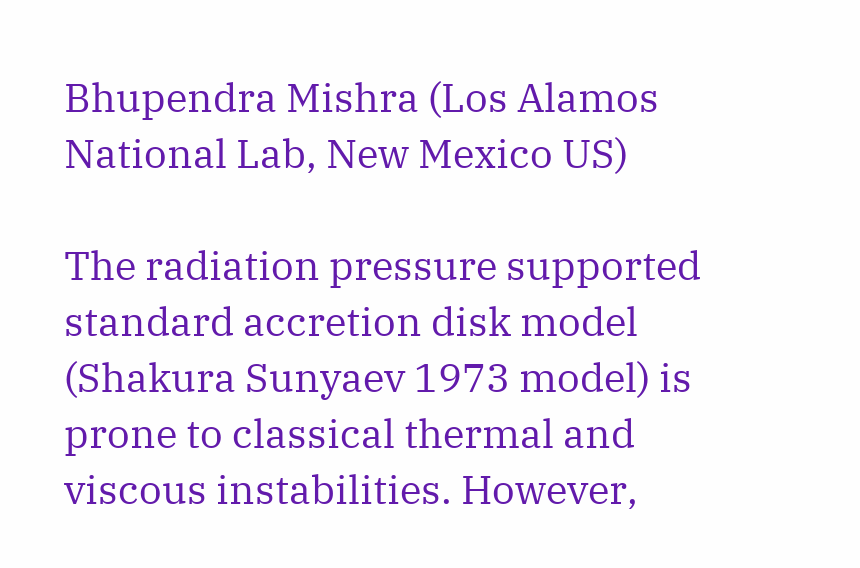Bhupendra Mishra (Los Alamos National Lab, New Mexico US)

The radiation pressure supported standard accretion disk model (Shakura Sunyaev 1973 model) is prone to classical thermal and viscous instabilities. However,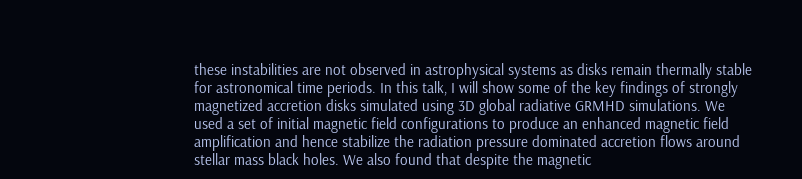these instabilities are not observed in astrophysical systems as disks remain thermally stable for astronomical time periods. In this talk, I will show some of the key findings of strongly magnetized accretion disks simulated using 3D global radiative GRMHD simulations. We used a set of initial magnetic field configurations to produce an enhanced magnetic field amplification and hence stabilize the radiation pressure dominated accretion flows around stellar mass black holes. We also found that despite the magnetic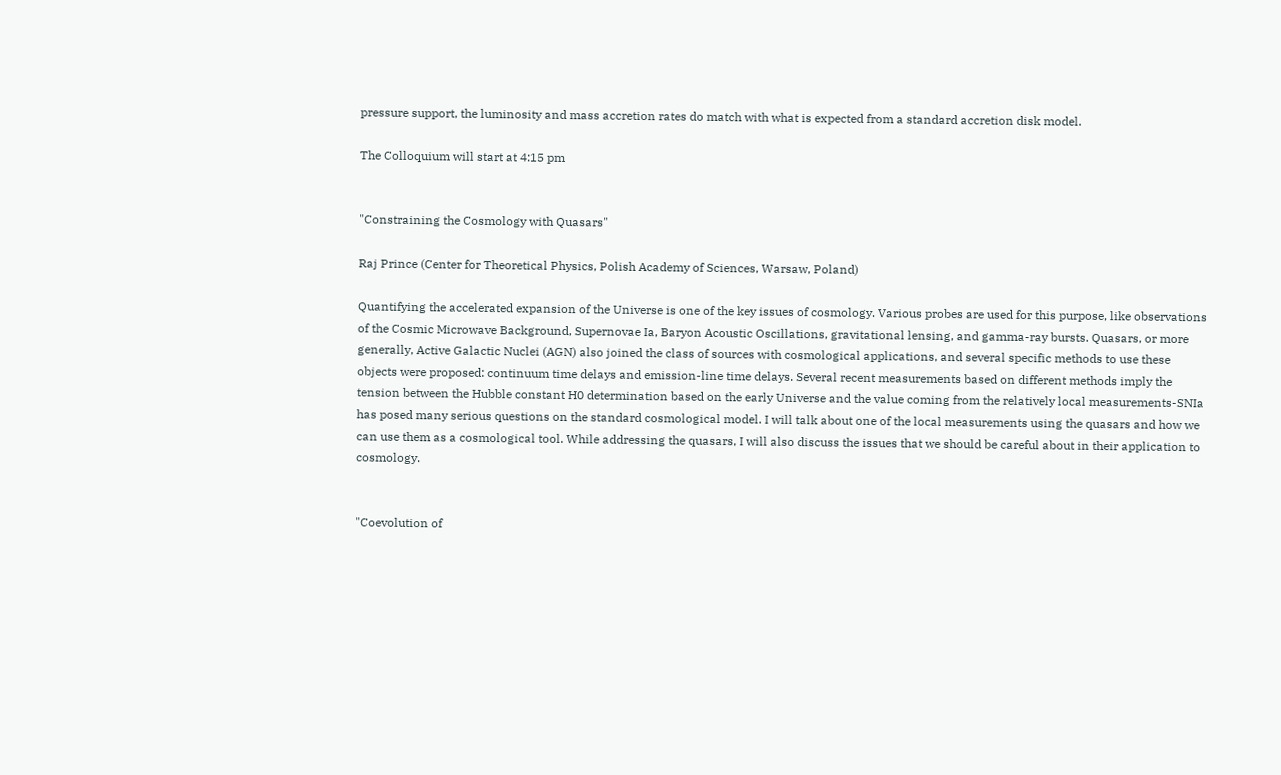pressure support, the luminosity and mass accretion rates do match with what is expected from a standard accretion disk model.

The Colloquium will start at 4:15 pm


"Constraining the Cosmology with Quasars"

Raj Prince (Center for Theoretical Physics, Polish Academy of Sciences, Warsaw, Poland)

Quantifying the accelerated expansion of the Universe is one of the key issues of cosmology. Various probes are used for this purpose, like observations of the Cosmic Microwave Background, Supernovae Ia, Baryon Acoustic Oscillations, gravitational lensing, and gamma-ray bursts. Quasars, or more generally, Active Galactic Nuclei (AGN) also joined the class of sources with cosmological applications, and several specific methods to use these objects were proposed: continuum time delays and emission-line time delays. Several recent measurements based on different methods imply the tension between the Hubble constant H0 determination based on the early Universe and the value coming from the relatively local measurements-SNIa has posed many serious questions on the standard cosmological model. I will talk about one of the local measurements using the quasars and how we can use them as a cosmological tool. While addressing the quasars, I will also discuss the issues that we should be careful about in their application to cosmology.


"Coevolution of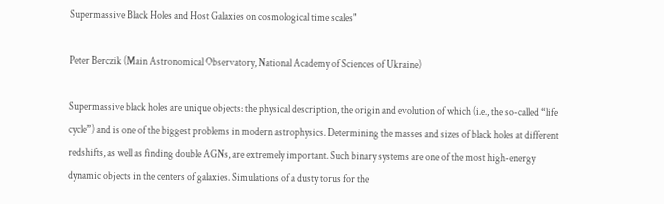Supermassive Black Holes and Host Galaxies on cosmological time scales"

Peter Berczik (Main Astronomical Observatory, National Academy of Sciences of Ukraine)

Supermassive black holes are unique objects: the physical description, the origin and evolution of which (i.e., the so-called “life cycle”) and is one of the biggest problems in modern astrophysics. Determining the masses and sizes of black holes at different redshifts, as well as finding double AGNs, are extremely important. Such binary systems are one of the most high-energy dynamic objects in the centers of galaxies. Simulations of a dusty torus for the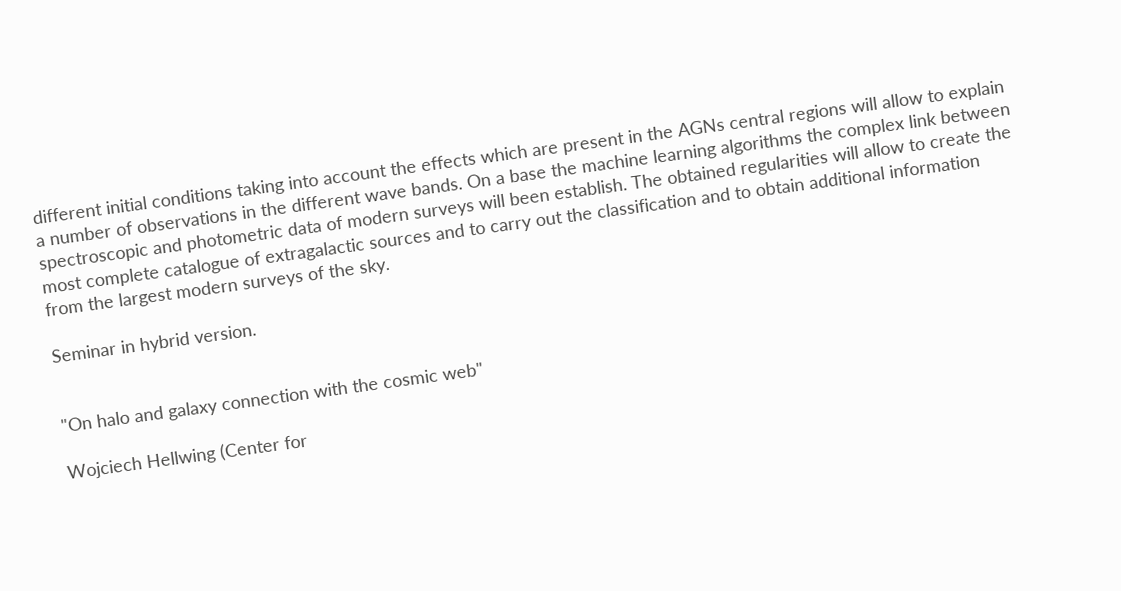different initial conditions taking into account the effects which are present in the AGNs central regions will allow to explain a number of observations in the different wave bands. On a base the machine learning algorithms the complex link between spectroscopic and photometric data of modern surveys will been establish. The obtained regularities will allow to create the most complete catalogue of extragalactic sources and to carry out the classification and to obtain additional information from the largest modern surveys of the sky.

Seminar in hybrid version.


"On halo and galaxy connection with the cosmic web"

Wojciech Hellwing (Center for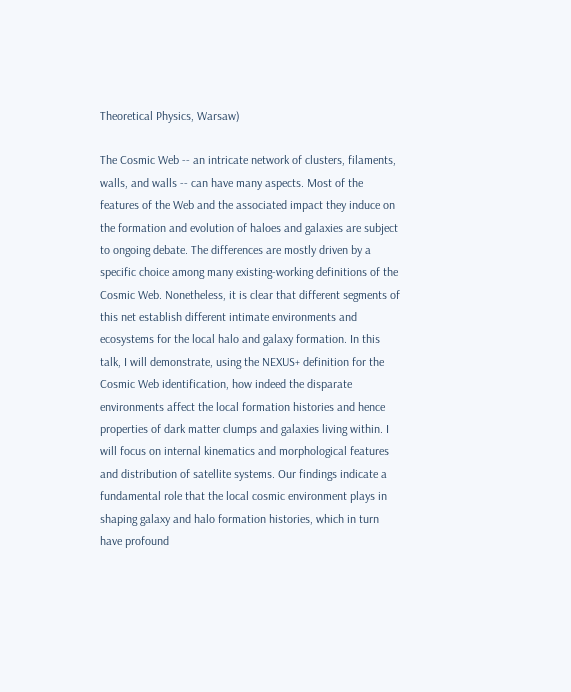Theoretical Physics, Warsaw)

The Cosmic Web -- an intricate network of clusters, filaments, walls, and walls -- can have many aspects. Most of the features of the Web and the associated impact they induce on the formation and evolution of haloes and galaxies are subject to ongoing debate. The differences are mostly driven by a specific choice among many existing-working definitions of the Cosmic Web. Nonetheless, it is clear that different segments of this net establish different intimate environments and ecosystems for the local halo and galaxy formation. In this talk, I will demonstrate, using the NEXUS+ definition for the Cosmic Web identification, how indeed the disparate environments affect the local formation histories and hence properties of dark matter clumps and galaxies living within. I will focus on internal kinematics and morphological features and distribution of satellite systems. Our findings indicate a fundamental role that the local cosmic environment plays in shaping galaxy and halo formation histories, which in turn have profound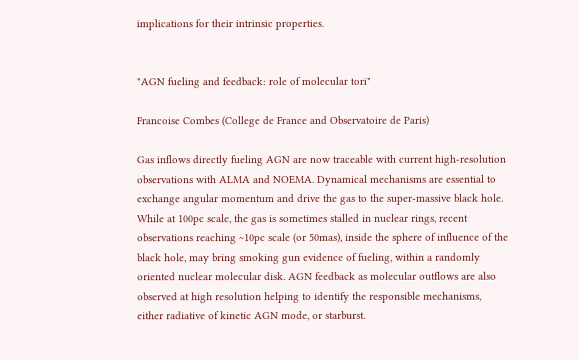implications for their intrinsic properties.


"AGN fueling and feedback: role of molecular tori"

Francoise Combes (College de France and Observatoire de Paris)

Gas inflows directly fueling AGN are now traceable with current high-resolution observations with ALMA and NOEMA. Dynamical mechanisms are essential to exchange angular momentum and drive the gas to the super-massive black hole. While at 100pc scale, the gas is sometimes stalled in nuclear rings, recent observations reaching ~10pc scale (or 50mas), inside the sphere of influence of the black hole, may bring smoking gun evidence of fueling, within a randomly oriented nuclear molecular disk. AGN feedback as molecular outflows are also observed at high resolution helping to identify the responsible mechanisms, either radiative of kinetic AGN mode, or starburst.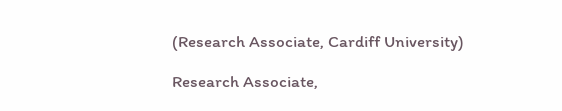(Research Associate, Cardiff University)

Research Associate,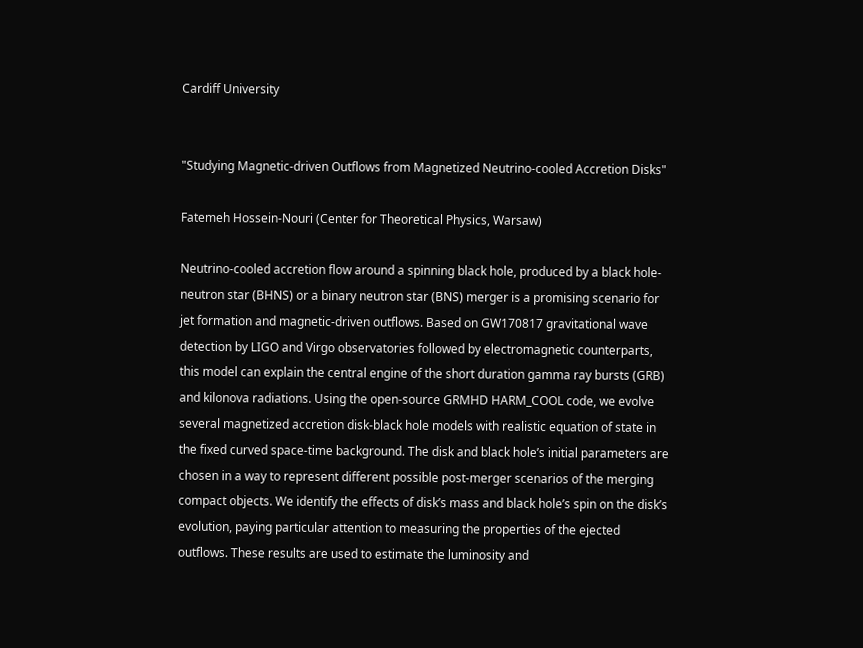Cardiff University


"Studying Magnetic-driven Outflows from Magnetized Neutrino-cooled Accretion Disks"

Fatemeh Hossein-Nouri (Center for Theoretical Physics, Warsaw)

Neutrino-cooled accretion flow around a spinning black hole, produced by a black hole-neutron star (BHNS) or a binary neutron star (BNS) merger is a promising scenario for jet formation and magnetic-driven outflows. Based on GW170817 gravitational wave detection by LIGO and Virgo observatories followed by electromagnetic counterparts, this model can explain the central engine of the short duration gamma ray bursts (GRB) and kilonova radiations. Using the open-source GRMHD HARM_COOL code, we evolve several magnetized accretion disk-black hole models with realistic equation of state in the fixed curved space-time background. The disk and black hole’s initial parameters are chosen in a way to represent different possible post-merger scenarios of the merging compact objects. We identify the effects of disk’s mass and black hole’s spin on the disk’s evolution, paying particular attention to measuring the properties of the ejected outflows. These results are used to estimate the luminosity and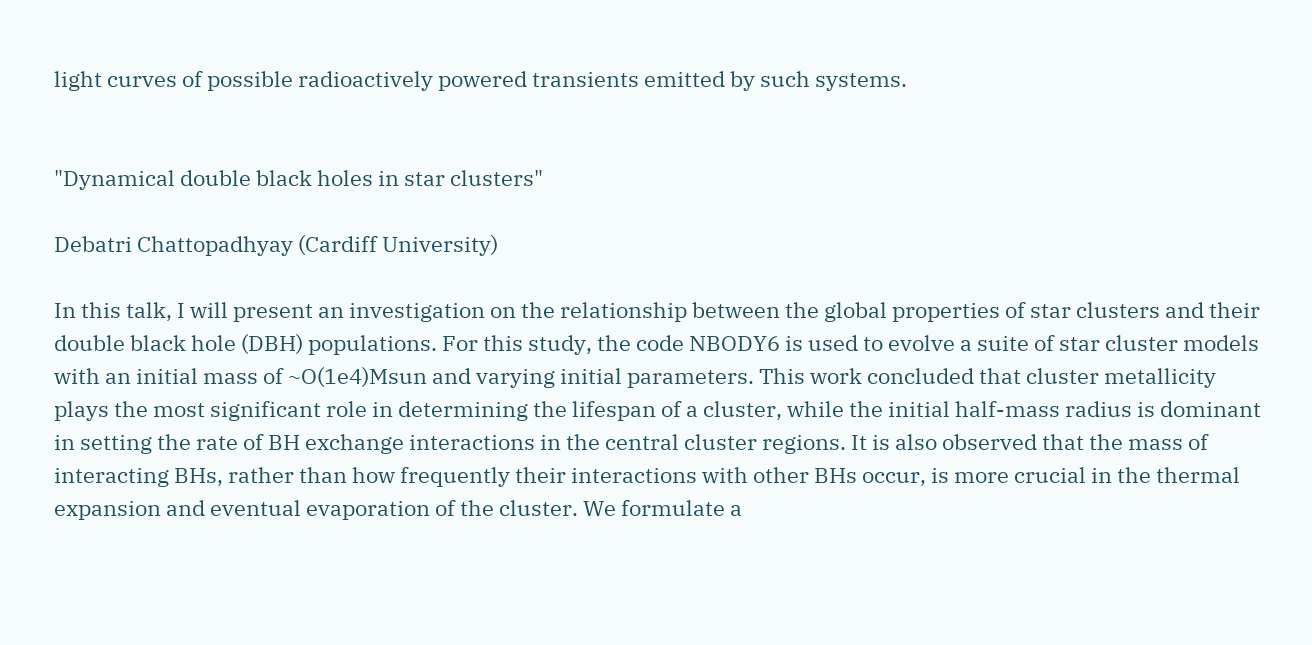light curves of possible radioactively powered transients emitted by such systems.


"Dynamical double black holes in star clusters"

Debatri Chattopadhyay (Cardiff University)

In this talk, I will present an investigation on the relationship between the global properties of star clusters and their double black hole (DBH) populations. For this study, the code NBODY6 is used to evolve a suite of star cluster models with an initial mass of ~O(1e4)Msun and varying initial parameters. This work concluded that cluster metallicity plays the most significant role in determining the lifespan of a cluster, while the initial half-mass radius is dominant in setting the rate of BH exchange interactions in the central cluster regions. It is also observed that the mass of interacting BHs, rather than how frequently their interactions with other BHs occur, is more crucial in the thermal expansion and eventual evaporation of the cluster. We formulate a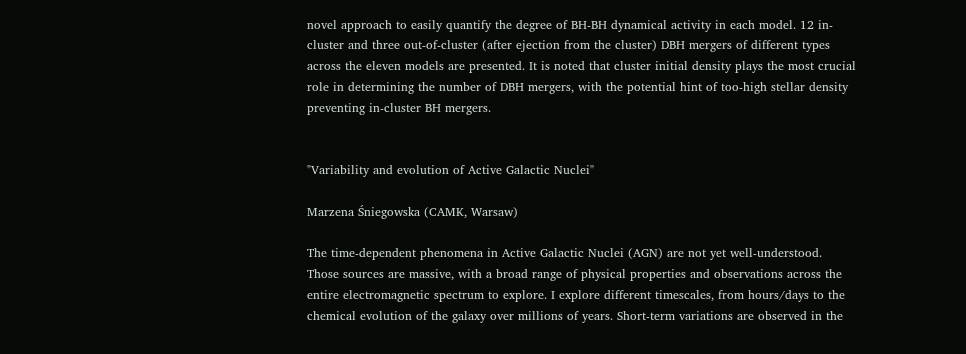novel approach to easily quantify the degree of BH-BH dynamical activity in each model. 12 in-cluster and three out-of-cluster (after ejection from the cluster) DBH mergers of different types across the eleven models are presented. It is noted that cluster initial density plays the most crucial role in determining the number of DBH mergers, with the potential hint of too-high stellar density preventing in-cluster BH mergers.


"Variability and evolution of Active Galactic Nuclei"

Marzena Śniegowska (CAMK, Warsaw)

The time-dependent phenomena in Active Galactic Nuclei (AGN) are not yet well-understood. Those sources are massive, with a broad range of physical properties and observations across the entire electromagnetic spectrum to explore. I explore different timescales, from hours/days to the chemical evolution of the galaxy over millions of years. Short-term variations are observed in the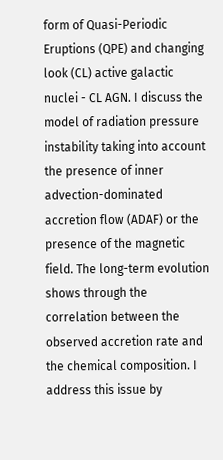form of Quasi-Periodic Eruptions (QPE) and changing look (CL) active galactic nuclei - CL AGN. I discuss the model of radiation pressure instability taking into account the presence of inner advection-dominated accretion flow (ADAF) or the presence of the magnetic field. The long-term evolution shows through the correlation between the observed accretion rate and the chemical composition. I address this issue by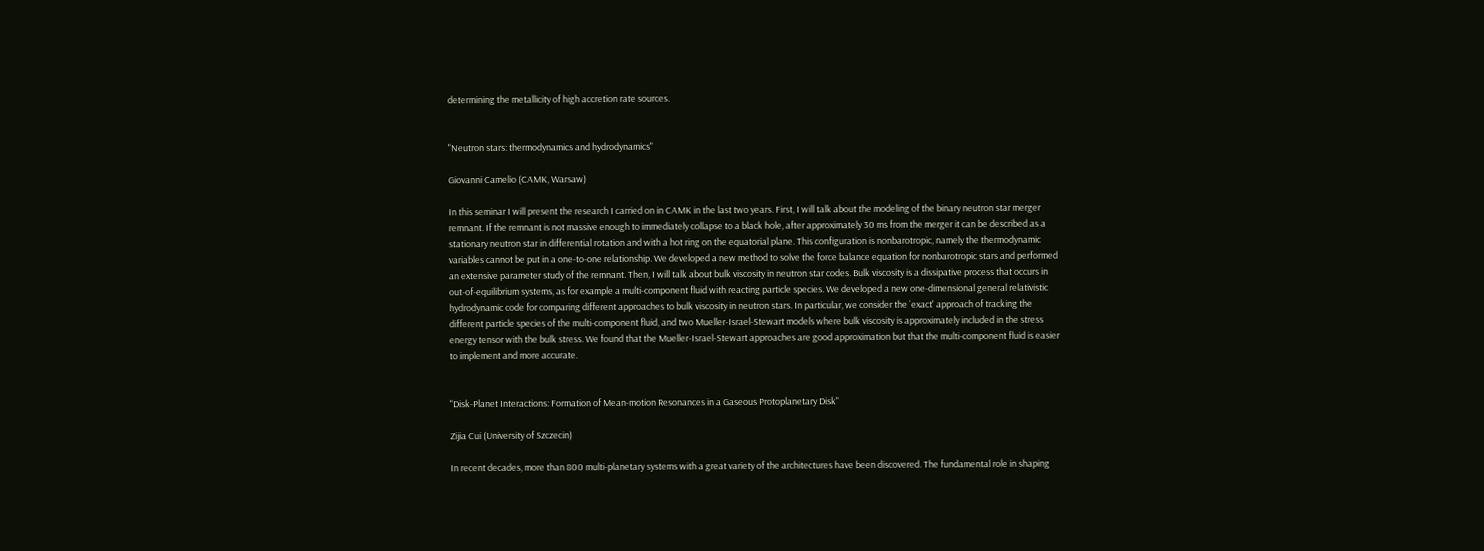determining the metallicity of high accretion rate sources.


"Neutron stars: thermodynamics and hydrodynamics"

Giovanni Camelio (CAMK, Warsaw)

In this seminar I will present the research I carried on in CAMK in the last two years. First, I will talk about the modeling of the binary neutron star merger remnant. If the remnant is not massive enough to immediately collapse to a black hole, after approximately 30 ms from the merger it can be described as a stationary neutron star in differential rotation and with a hot ring on the equatorial plane. This configuration is nonbarotropic, namely the thermodynamic variables cannot be put in a one-to-one relationship. We developed a new method to solve the force balance equation for nonbarotropic stars and performed an extensive parameter study of the remnant. Then, I will talk about bulk viscosity in neutron star codes. Bulk viscosity is a dissipative process that occurs in out-of-equilibrium systems, as for example a multi-component fluid with reacting particle species. We developed a new one-dimensional general relativistic hydrodynamic code for comparing different approaches to bulk viscosity in neutron stars. In particular, we consider the `exact' approach of tracking the different particle species of the multi-component fluid, and two Mueller-Israel-Stewart models where bulk viscosity is approximately included in the stress energy tensor with the bulk stress. We found that the Mueller-Israel-Stewart approaches are good approximation but that the multi-component fluid is easier to implement and more accurate.


"Disk-Planet Interactions: Formation of Mean-motion Resonances in a Gaseous Protoplanetary Disk"

Zijia Cui (University of Szczecin)

In recent decades, more than 800 multi-planetary systems with a great variety of the architectures have been discovered. The fundamental role in shaping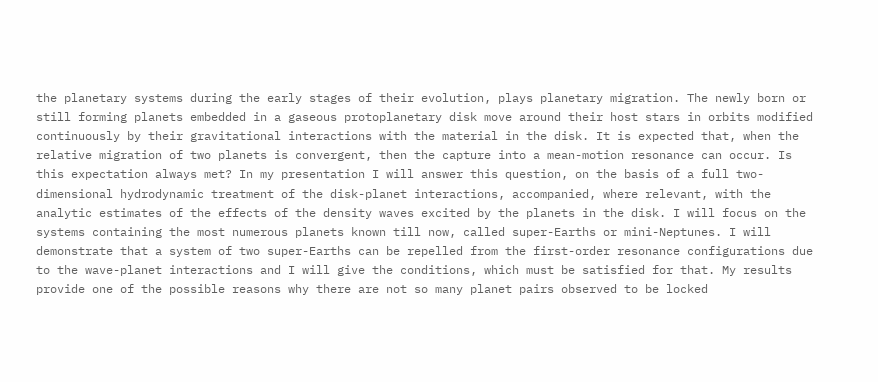the planetary systems during the early stages of their evolution, plays planetary migration. The newly born or still forming planets embedded in a gaseous protoplanetary disk move around their host stars in orbits modified continuously by their gravitational interactions with the material in the disk. It is expected that, when the relative migration of two planets is convergent, then the capture into a mean-motion resonance can occur. Is this expectation always met? In my presentation I will answer this question, on the basis of a full two-dimensional hydrodynamic treatment of the disk-planet interactions, accompanied, where relevant, with the analytic estimates of the effects of the density waves excited by the planets in the disk. I will focus on the systems containing the most numerous planets known till now, called super-Earths or mini-Neptunes. I will demonstrate that a system of two super-Earths can be repelled from the first-order resonance configurations due to the wave-planet interactions and I will give the conditions, which must be satisfied for that. My results provide one of the possible reasons why there are not so many planet pairs observed to be locked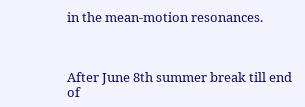in the mean-motion resonances.



After June 8th summer break till end of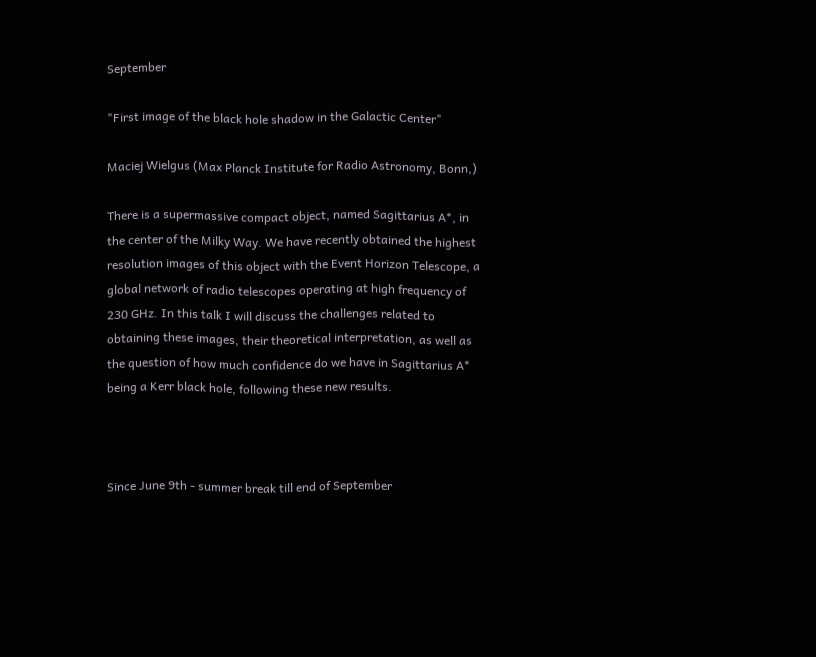September

"First image of the black hole shadow in the Galactic Center"

Maciej Wielgus (Max Planck Institute for Radio Astronomy, Bonn,)

There is a supermassive compact object, named Sagittarius A*, in the center of the Milky Way. We have recently obtained the highest resolution images of this object with the Event Horizon Telescope, a global network of radio telescopes operating at high frequency of 230 GHz. In this talk I will discuss the challenges related to obtaining these images, their theoretical interpretation, as well as the question of how much confidence do we have in Sagittarius A* being a Kerr black hole, following these new results.



Since June 9th - summer break till end of September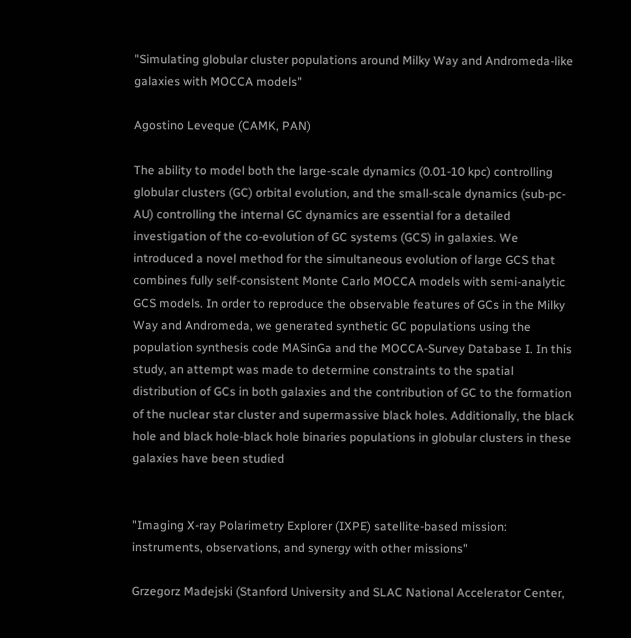"Simulating globular cluster populations around Milky Way and Andromeda-like galaxies with MOCCA models"

Agostino Leveque (CAMK, PAN)

The ability to model both the large-scale dynamics (0.01-10 kpc) controlling globular clusters (GC) orbital evolution, and the small-scale dynamics (sub-pc-AU) controlling the internal GC dynamics are essential for a detailed investigation of the co-evolution of GC systems (GCS) in galaxies. We introduced a novel method for the simultaneous evolution of large GCS that combines fully self-consistent Monte Carlo MOCCA models with semi-analytic GCS models. In order to reproduce the observable features of GCs in the Milky Way and Andromeda, we generated synthetic GC populations using the population synthesis code MASinGa and the MOCCA-Survey Database I. In this study, an attempt was made to determine constraints to the spatial distribution of GCs in both galaxies and the contribution of GC to the formation of the nuclear star cluster and supermassive black holes. Additionally, the black hole and black hole-black hole binaries populations in globular clusters in these galaxies have been studied


"Imaging X-ray Polarimetry Explorer (IXPE) satellite-based mission: instruments, observations, and synergy with other missions"

Grzegorz Madejski (Stanford University and SLAC National Accelerator Center,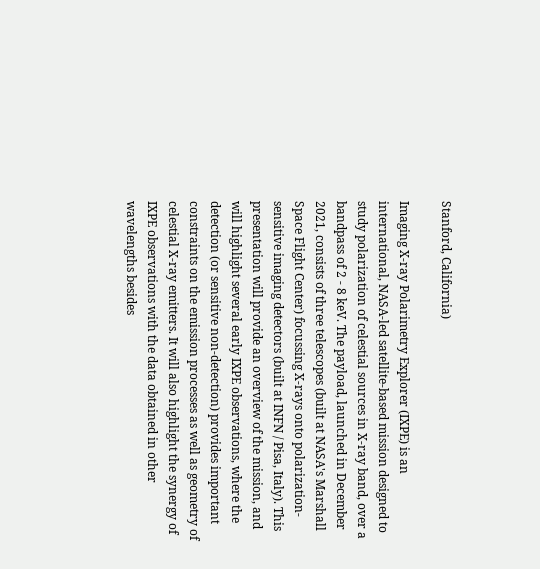Stanford, California)

Imaging X-ray Polarimetry Explorer (IXPE) is an international, NASA-led satellite-based mission designed to study polarization of celestial sources in X-ray band, over a bandpass of 2 - 8 keV. The payload, launched in December 2021, consists of three telescopes (built at NASA's Marshall Space Flight Center) focussing X-rays onto polarization-sensitive imaging detectors (built at INFN / Pisa, Italy). This presentation will provide an overview of the mission, and will highlight several early IXPE observations, where the detection (or sensitive non-detection) provides important constraints on the emission processes as well as geometry of celestial X-ray emitters. It will also highlight the synergy of IXPE observations with the data obtained in other wavelengths besides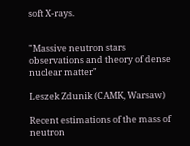soft X-rays.


"Massive neutron stars observations and theory of dense nuclear matter"

Leszek Zdunik (CAMK, Warsaw)

Recent estimations of the mass of neutron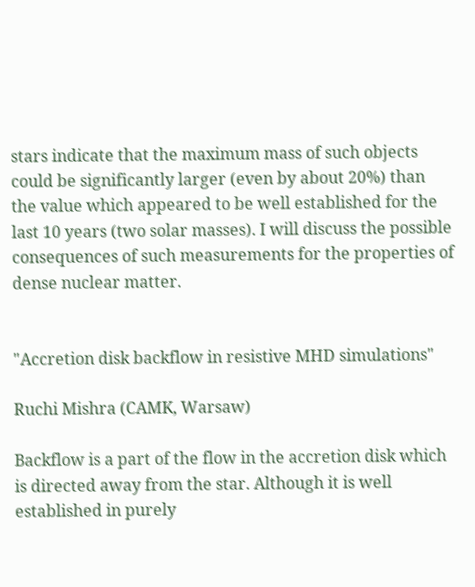stars indicate that the maximum mass of such objects could be significantly larger (even by about 20%) than the value which appeared to be well established for the last 10 years (two solar masses). I will discuss the possible consequences of such measurements for the properties of dense nuclear matter.


"Accretion disk backflow in resistive MHD simulations"

Ruchi Mishra (CAMK, Warsaw)

Backflow is a part of the flow in the accretion disk which is directed away from the star. Although it is well established in purely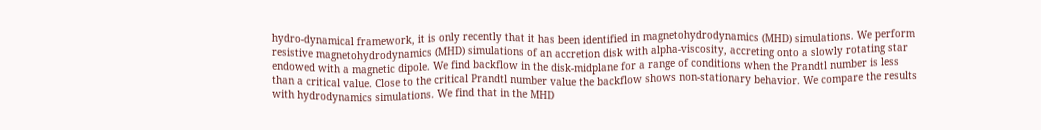hydro-dynamical framework, it is only recently that it has been identified in magnetohydrodynamics (MHD) simulations. We perform resistive magnetohydrodynamics (MHD) simulations of an accretion disk with alpha-viscosity, accreting onto a slowly rotating star endowed with a magnetic dipole. We find backflow in the disk-midplane for a range of conditions when the Prandtl number is less than a critical value. Close to the critical Prandtl number value the backflow shows non-stationary behavior. We compare the results with hydrodynamics simulations. We find that in the MHD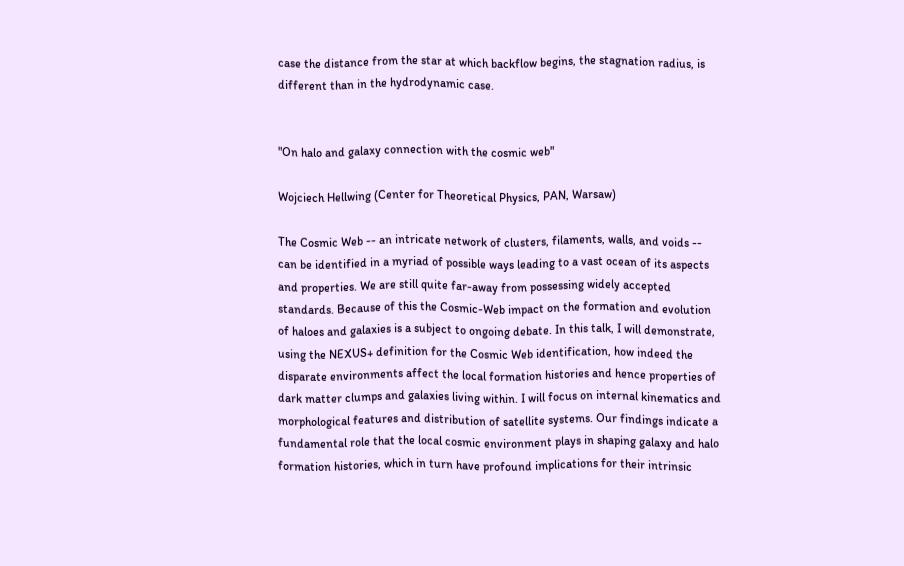case the distance from the star at which backflow begins, the stagnation radius, is different than in the hydrodynamic case.


"On halo and galaxy connection with the cosmic web"

Wojciech Hellwing (Center for Theoretical Physics, PAN, Warsaw)

The Cosmic Web -- an intricate network of clusters, filaments, walls, and voids -- can be identified in a myriad of possible ways leading to a vast ocean of its aspects and properties. We are still quite far-away from possessing widely accepted standards. Because of this the Cosmic-Web impact on the formation and evolution of haloes and galaxies is a subject to ongoing debate. In this talk, I will demonstrate, using the NEXUS+ definition for the Cosmic Web identification, how indeed the disparate environments affect the local formation histories and hence properties of dark matter clumps and galaxies living within. I will focus on internal kinematics and morphological features and distribution of satellite systems. Our findings indicate a fundamental role that the local cosmic environment plays in shaping galaxy and halo formation histories, which in turn have profound implications for their intrinsic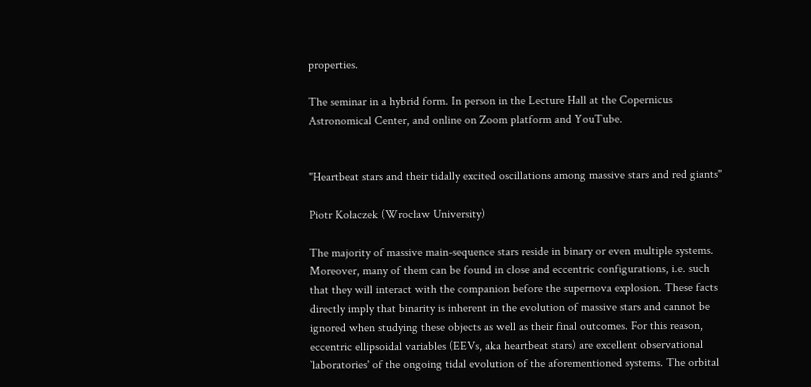properties.

The seminar in a hybrid form. In person in the Lecture Hall at the Copernicus Astronomical Center, and online on Zoom platform and YouTube.


"Heartbeat stars and their tidally excited oscillations among massive stars and red giants"

Piotr Kołaczek (Wrocław University)

The majority of massive main-sequence stars reside in binary or even multiple systems. Moreover, many of them can be found in close and eccentric configurations, i.e. such that they will interact with the companion before the supernova explosion. These facts directly imply that binarity is inherent in the evolution of massive stars and cannot be ignored when studying these objects as well as their final outcomes. For this reason, eccentric ellipsoidal variables (EEVs, aka heartbeat stars) are excellent observational `laboratories' of the ongoing tidal evolution of the aforementioned systems. The orbital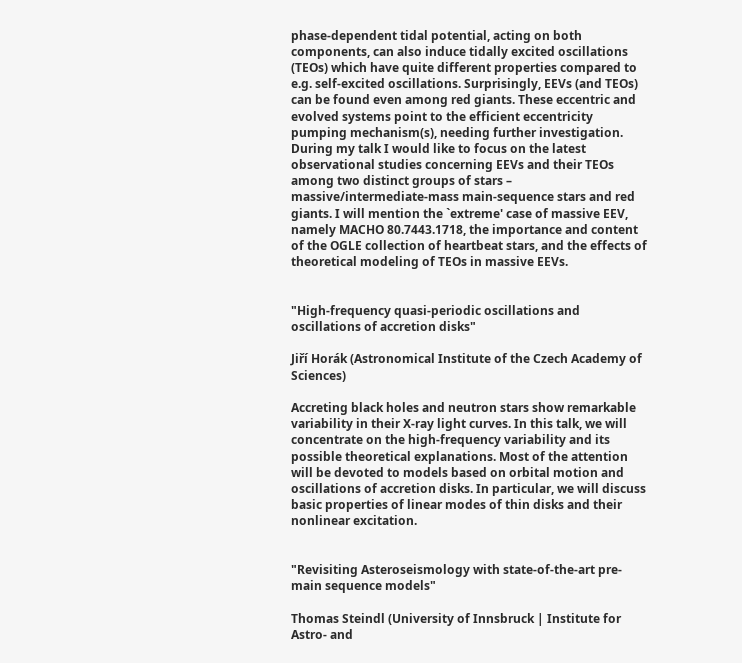phase-dependent tidal potential, acting on both components, can also induce tidally excited oscillations (TEOs) which have quite different properties compared to e.g. self-excited oscillations. Surprisingly, EEVs (and TEOs) can be found even among red giants. These eccentric and evolved systems point to the efficient eccentricity pumping mechanism(s), needing further investigation. During my talk I would like to focus on the latest observational studies concerning EEVs and their TEOs among two distinct groups of stars – massive/intermediate-mass main-sequence stars and red giants. I will mention the `extreme' case of massive EEV, namely MACHO 80.7443.1718, the importance and content of the OGLE collection of heartbeat stars, and the effects of theoretical modeling of TEOs in massive EEVs.


"High-frequency quasi-periodic oscillations and oscillations of accretion disks"

Jiří Horák (Astronomical Institute of the Czech Academy of Sciences)

Accreting black holes and neutron stars show remarkable variability in their X-ray light curves. In this talk, we will concentrate on the high-frequency variability and its possible theoretical explanations. Most of the attention will be devoted to models based on orbital motion and oscillations of accretion disks. In particular, we will discuss basic properties of linear modes of thin disks and their nonlinear excitation.


"Revisiting Asteroseismology with state-of-the-art pre-main sequence models"

Thomas Steindl (University of Innsbruck | Institute for Astro- and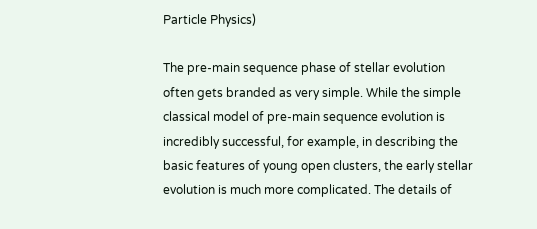Particle Physics)

The pre-main sequence phase of stellar evolution often gets branded as very simple. While the simple classical model of pre-main sequence evolution is incredibly successful, for example, in describing the basic features of young open clusters, the early stellar evolution is much more complicated. The details of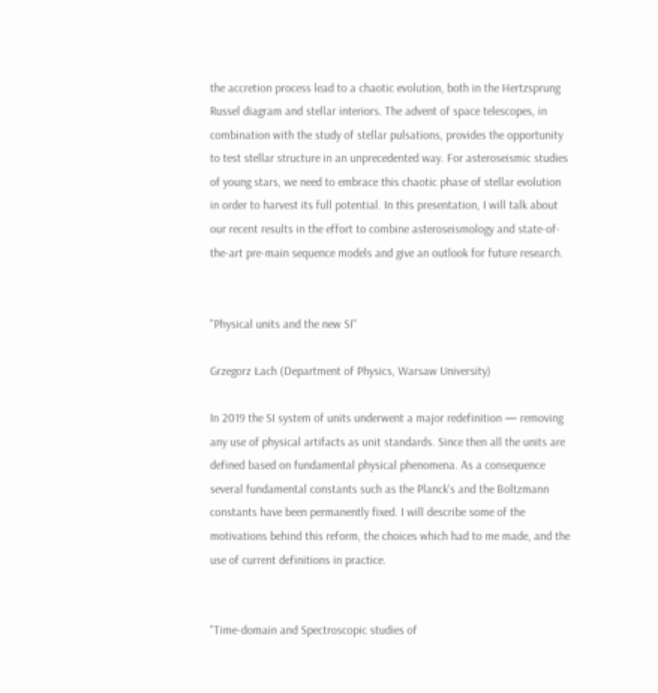the accretion process lead to a chaotic evolution, both in the Hertzsprung Russel diagram and stellar interiors. The advent of space telescopes, in combination with the study of stellar pulsations, provides the opportunity to test stellar structure in an unprecedented way. For asteroseismic studies of young stars, we need to embrace this chaotic phase of stellar evolution in order to harvest its full potential. In this presentation, I will talk about our recent results in the effort to combine asteroseismology and state-of-the-art pre-main sequence models and give an outlook for future research.


"Physical units and the new SI"

Grzegorz Łach (Department of Physics, Warsaw University)

In 2019 the SI system of units underwent a major redefinition — removing any use of physical artifacts as unit standards. Since then all the units are defined based on fundamental physical phenomena. As a consequence several fundamental constants such as the Planck's and the Boltzmann constants have been permanently fixed. I will describe some of the motivations behind this reform, the choices which had to me made, and the use of current definitions in practice.


"Time-domain and Spectroscopic studies of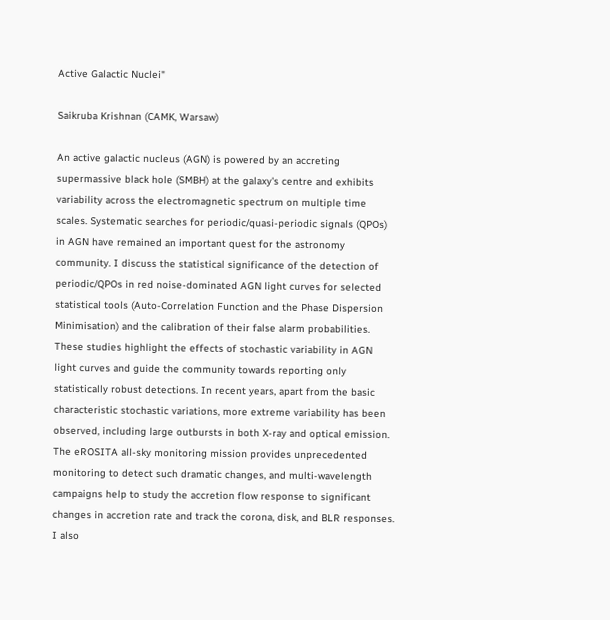Active Galactic Nuclei"

Saikruba Krishnan (CAMK, Warsaw)

An active galactic nucleus (AGN) is powered by an accreting supermassive black hole (SMBH) at the galaxy's centre and exhibits variability across the electromagnetic spectrum on multiple time scales. Systematic searches for periodic/quasi-periodic signals (QPOs) in AGN have remained an important quest for the astronomy community. I discuss the statistical significance of the detection of periodic/QPOs in red noise-dominated AGN light curves for selected statistical tools (Auto-Correlation Function and the Phase Dispersion Minimisation) and the calibration of their false alarm probabilities. These studies highlight the effects of stochastic variability in AGN light curves and guide the community towards reporting only statistically robust detections. In recent years, apart from the basic characteristic stochastic variations, more extreme variability has been observed, including large outbursts in both X-ray and optical emission. The eROSITA all-sky monitoring mission provides unprecedented monitoring to detect such dramatic changes, and multi-wavelength campaigns help to study the accretion flow response to significant changes in accretion rate and track the corona, disk, and BLR responses. I also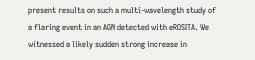present results on such a multi-wavelength study of a flaring event in an AGN detected with eROSITA. We witnessed a likely sudden strong increase in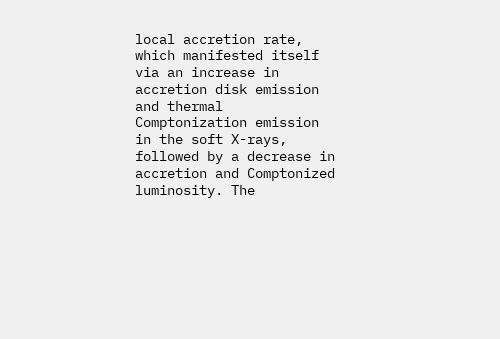local accretion rate, which manifested itself via an increase in accretion disk emission and thermal Comptonization emission in the soft X-rays, followed by a decrease in accretion and Comptonized luminosity. The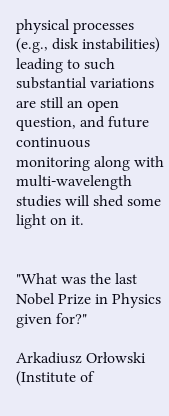physical processes (e.g., disk instabilities) leading to such substantial variations are still an open question, and future continuous monitoring along with multi-wavelength studies will shed some light on it.


"What was the last Nobel Prize in Physics given for?"

Arkadiusz Orłowski (Institute of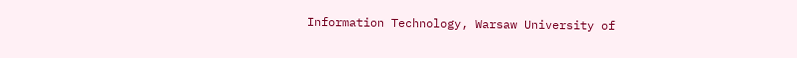Information Technology, Warsaw University of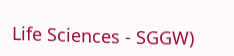Life Sciences - SGGW)